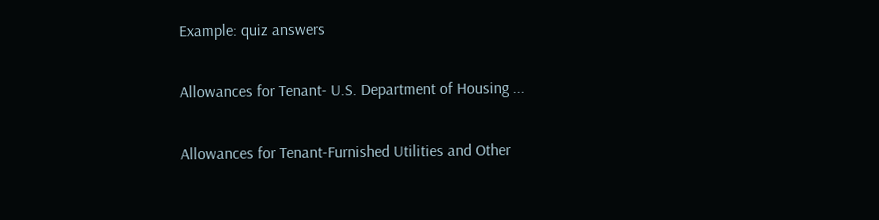Example: quiz answers

Allowances for Tenant- U.S. Department of Housing ...

Allowances for Tenant-Furnished Utilities and Other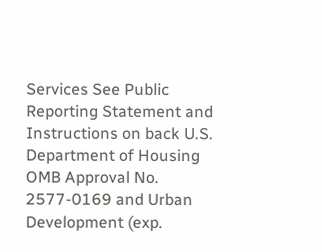Services See Public Reporting Statement and Instructions on back U.S. Department of Housing OMB Approval No. 2577-0169 and Urban Development (exp.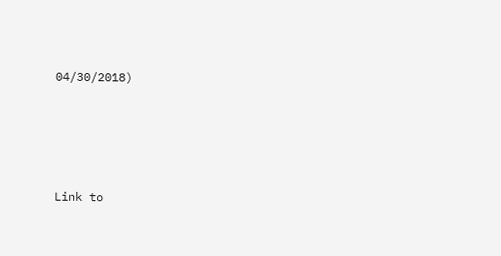04/30/2018)




Link to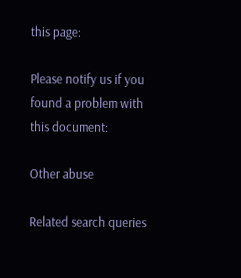this page:

Please notify us if you found a problem with this document:

Other abuse

Related search queries